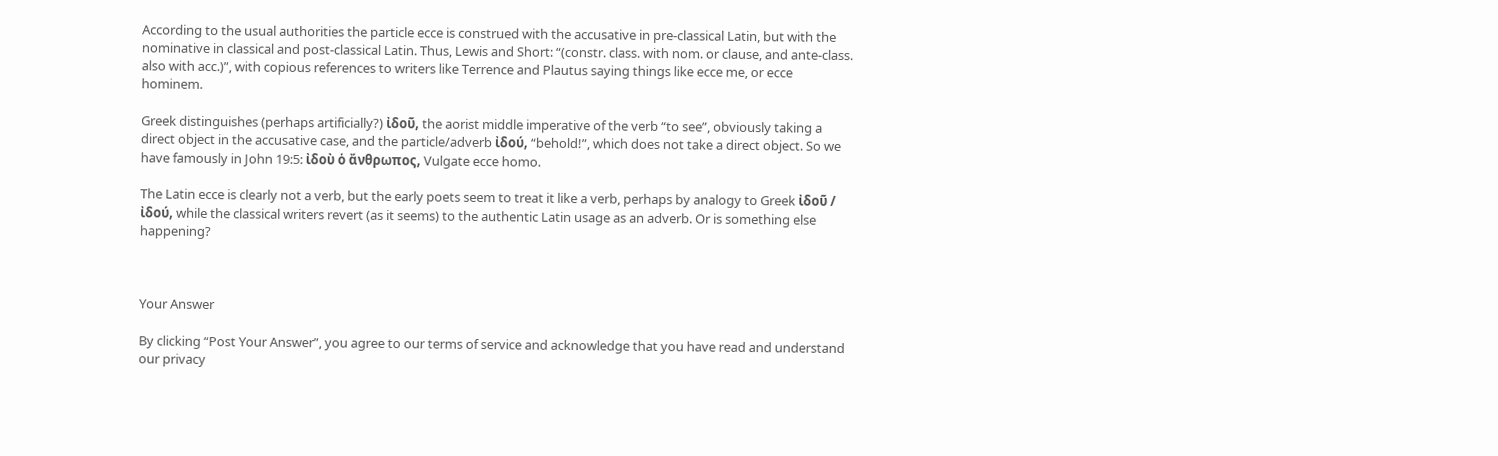According to the usual authorities the particle ecce is construed with the accusative in pre-classical Latin, but with the nominative in classical and post-classical Latin. Thus, Lewis and Short: “(constr. class. with nom. or clause, and ante-class. also with acc.)”, with copious references to writers like Terrence and Plautus saying things like ecce me, or ecce hominem.

Greek distinguishes (perhaps artificially?) ἰδοῦ, the aorist middle imperative of the verb “to see”, obviously taking a direct object in the accusative case, and the particle/adverb ἰδού, “behold!”, which does not take a direct object. So we have famously in John 19:5: ἰδοὺ ὁ ἄνθρωπος, Vulgate ecce homo.

The Latin ecce is clearly not a verb, but the early poets seem to treat it like a verb, perhaps by analogy to Greek ἰδοῦ / ἰδού, while the classical writers revert (as it seems) to the authentic Latin usage as an adverb. Or is something else happening?



Your Answer

By clicking “Post Your Answer”, you agree to our terms of service and acknowledge that you have read and understand our privacy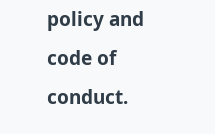policy and code of conduct.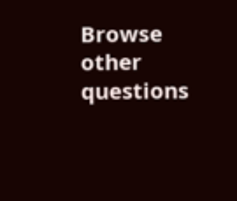Browse other questions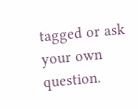tagged or ask your own question.